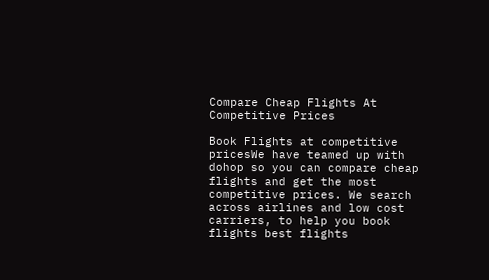Compare Cheap Flights At Competitive Prices

Book Flights at competitive pricesWe have teamed up with dohop so you can compare cheap flights and get the most competitive prices. We search across airlines and low cost carriers, to help you book flights best flights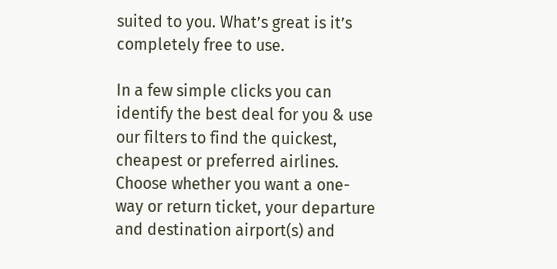suited to you. What’s great is it’s completely free to use.

In a few simple clicks you can identify the best deal for you & use our filters to find the quickest, cheapest or preferred airlines. Choose whether you want a one-way or return ticket, your departure and destination airport(s) and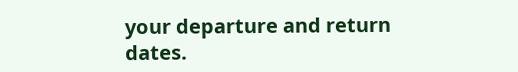your departure and return dates.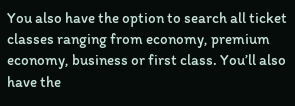You also have the option to search all ticket classes ranging from economy, premium economy, business or first class. You’ll also have the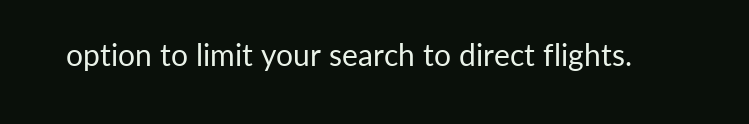option to limit your search to direct flights.